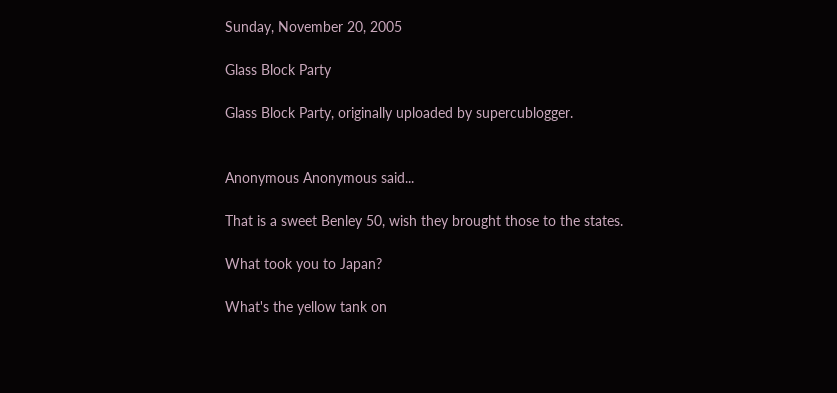Sunday, November 20, 2005

Glass Block Party

Glass Block Party, originally uploaded by supercublogger.


Anonymous Anonymous said...

That is a sweet Benley 50, wish they brought those to the states.

What took you to Japan?

What's the yellow tank on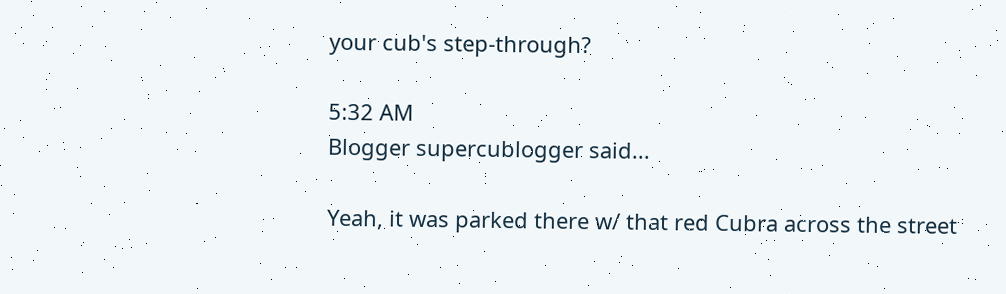your cub's step-through?

5:32 AM
Blogger supercublogger said...

Yeah, it was parked there w/ that red Cubra across the street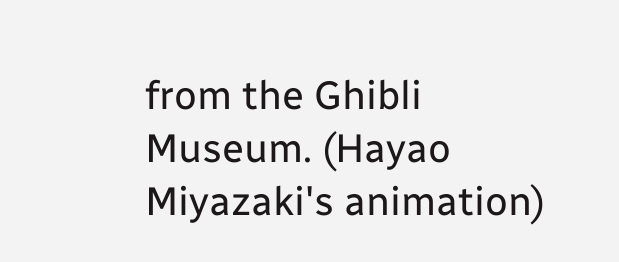from the Ghibli Museum. (Hayao Miyazaki's animation)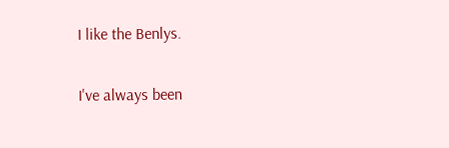I like the Benlys.

I've always been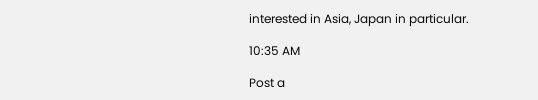interested in Asia, Japan in particular.

10:35 AM

Post a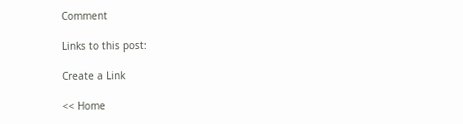Comment

Links to this post:

Create a Link

<< Home